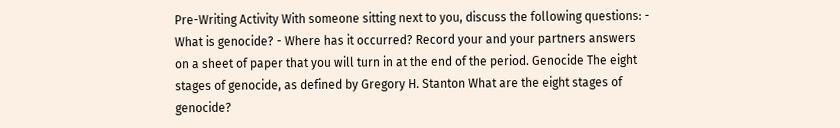Pre-Writing Activity With someone sitting next to you, discuss the following questions: - What is genocide? - Where has it occurred? Record your and your partners answers on a sheet of paper that you will turn in at the end of the period. Genocide The eight stages of genocide, as defined by Gregory H. Stanton What are the eight stages of genocide?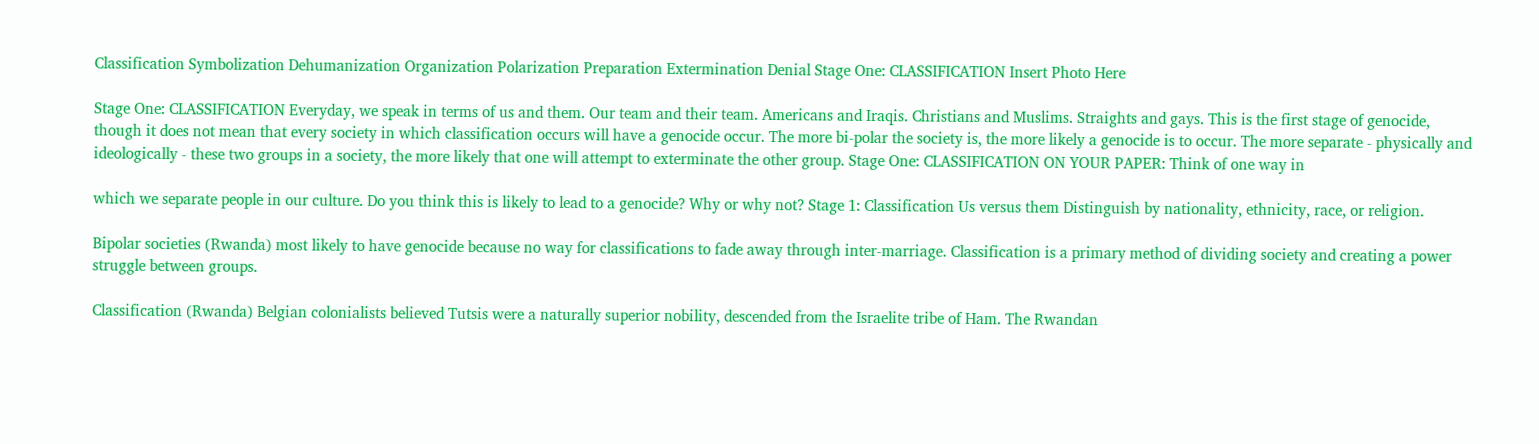Classification Symbolization Dehumanization Organization Polarization Preparation Extermination Denial Stage One: CLASSIFICATION Insert Photo Here

Stage One: CLASSIFICATION Everyday, we speak in terms of us and them. Our team and their team. Americans and Iraqis. Christians and Muslims. Straights and gays. This is the first stage of genocide, though it does not mean that every society in which classification occurs will have a genocide occur. The more bi-polar the society is, the more likely a genocide is to occur. The more separate - physically and ideologically - these two groups in a society, the more likely that one will attempt to exterminate the other group. Stage One: CLASSIFICATION ON YOUR PAPER: Think of one way in

which we separate people in our culture. Do you think this is likely to lead to a genocide? Why or why not? Stage 1: Classification Us versus them Distinguish by nationality, ethnicity, race, or religion.

Bipolar societies (Rwanda) most likely to have genocide because no way for classifications to fade away through inter-marriage. Classification is a primary method of dividing society and creating a power struggle between groups.

Classification (Rwanda) Belgian colonialists believed Tutsis were a naturally superior nobility, descended from the Israelite tribe of Ham. The Rwandan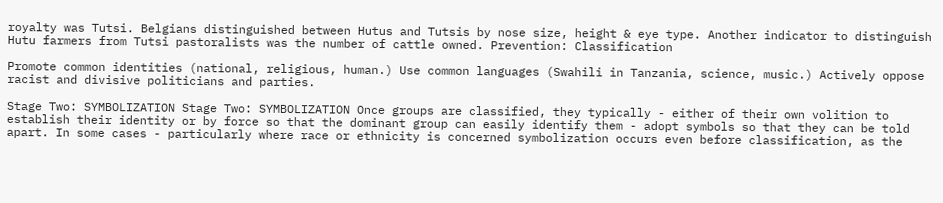royalty was Tutsi. Belgians distinguished between Hutus and Tutsis by nose size, height & eye type. Another indicator to distinguish Hutu farmers from Tutsi pastoralists was the number of cattle owned. Prevention: Classification

Promote common identities (national, religious, human.) Use common languages (Swahili in Tanzania, science, music.) Actively oppose racist and divisive politicians and parties.

Stage Two: SYMBOLIZATION Stage Two: SYMBOLIZATION Once groups are classified, they typically - either of their own volition to establish their identity or by force so that the dominant group can easily identify them - adopt symbols so that they can be told apart. In some cases - particularly where race or ethnicity is concerned symbolization occurs even before classification, as the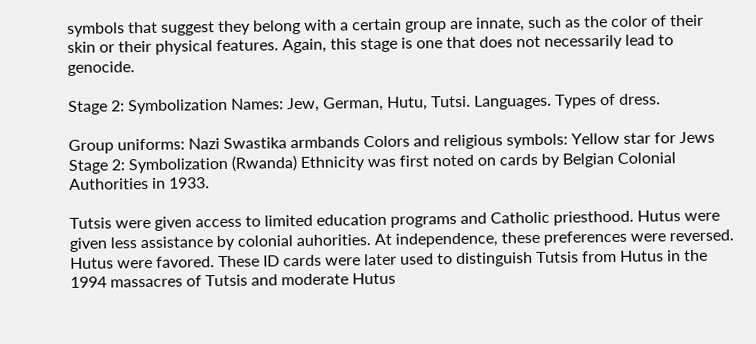symbols that suggest they belong with a certain group are innate, such as the color of their skin or their physical features. Again, this stage is one that does not necessarily lead to genocide.

Stage 2: Symbolization Names: Jew, German, Hutu, Tutsi. Languages. Types of dress.

Group uniforms: Nazi Swastika armbands Colors and religious symbols: Yellow star for Jews Stage 2: Symbolization (Rwanda) Ethnicity was first noted on cards by Belgian Colonial Authorities in 1933.

Tutsis were given access to limited education programs and Catholic priesthood. Hutus were given less assistance by colonial auhorities. At independence, these preferences were reversed. Hutus were favored. These ID cards were later used to distinguish Tutsis from Hutus in the 1994 massacres of Tutsis and moderate Hutus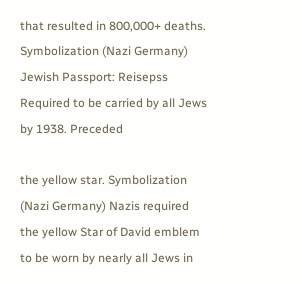that resulted in 800,000+ deaths. Symbolization (Nazi Germany) Jewish Passport: Reisepss Required to be carried by all Jews by 1938. Preceded

the yellow star. Symbolization (Nazi Germany) Nazis required the yellow Star of David emblem to be worn by nearly all Jews in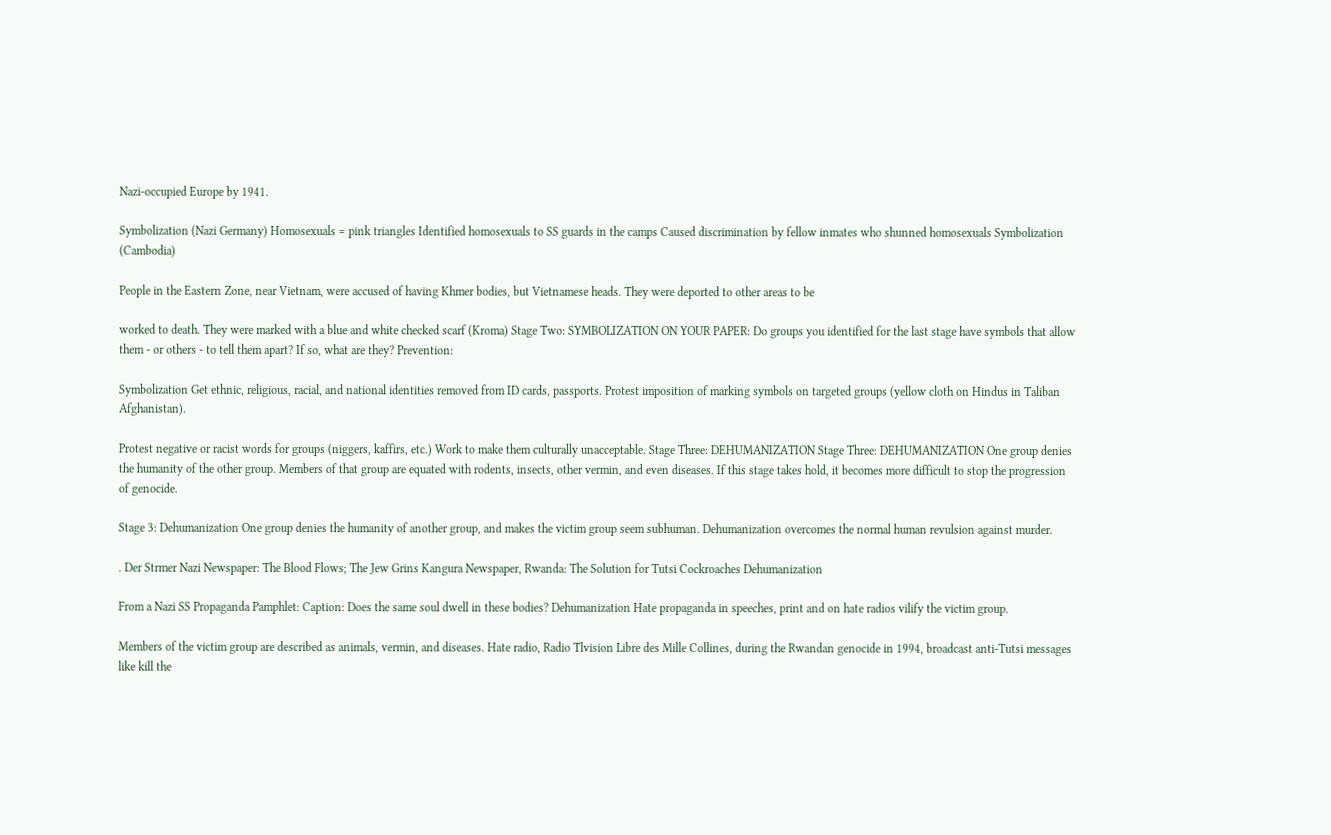Nazi-occupied Europe by 1941.

Symbolization (Nazi Germany) Homosexuals = pink triangles Identified homosexuals to SS guards in the camps Caused discrimination by fellow inmates who shunned homosexuals Symbolization (Cambodia)

People in the Eastern Zone, near Vietnam, were accused of having Khmer bodies, but Vietnamese heads. They were deported to other areas to be

worked to death. They were marked with a blue and white checked scarf (Kroma) Stage Two: SYMBOLIZATION ON YOUR PAPER: Do groups you identified for the last stage have symbols that allow them - or others - to tell them apart? If so, what are they? Prevention:

Symbolization Get ethnic, religious, racial, and national identities removed from ID cards, passports. Protest imposition of marking symbols on targeted groups (yellow cloth on Hindus in Taliban Afghanistan).

Protest negative or racist words for groups (niggers, kaffirs, etc.) Work to make them culturally unacceptable. Stage Three: DEHUMANIZATION Stage Three: DEHUMANIZATION One group denies the humanity of the other group. Members of that group are equated with rodents, insects, other vermin, and even diseases. If this stage takes hold, it becomes more difficult to stop the progression of genocide.

Stage 3: Dehumanization One group denies the humanity of another group, and makes the victim group seem subhuman. Dehumanization overcomes the normal human revulsion against murder.

. Der Strmer Nazi Newspaper: The Blood Flows; The Jew Grins Kangura Newspaper, Rwanda: The Solution for Tutsi Cockroaches Dehumanization

From a Nazi SS Propaganda Pamphlet: Caption: Does the same soul dwell in these bodies? Dehumanization Hate propaganda in speeches, print and on hate radios vilify the victim group.

Members of the victim group are described as animals, vermin, and diseases. Hate radio, Radio Tlvision Libre des Mille Collines, during the Rwandan genocide in 1994, broadcast anti-Tutsi messages like kill the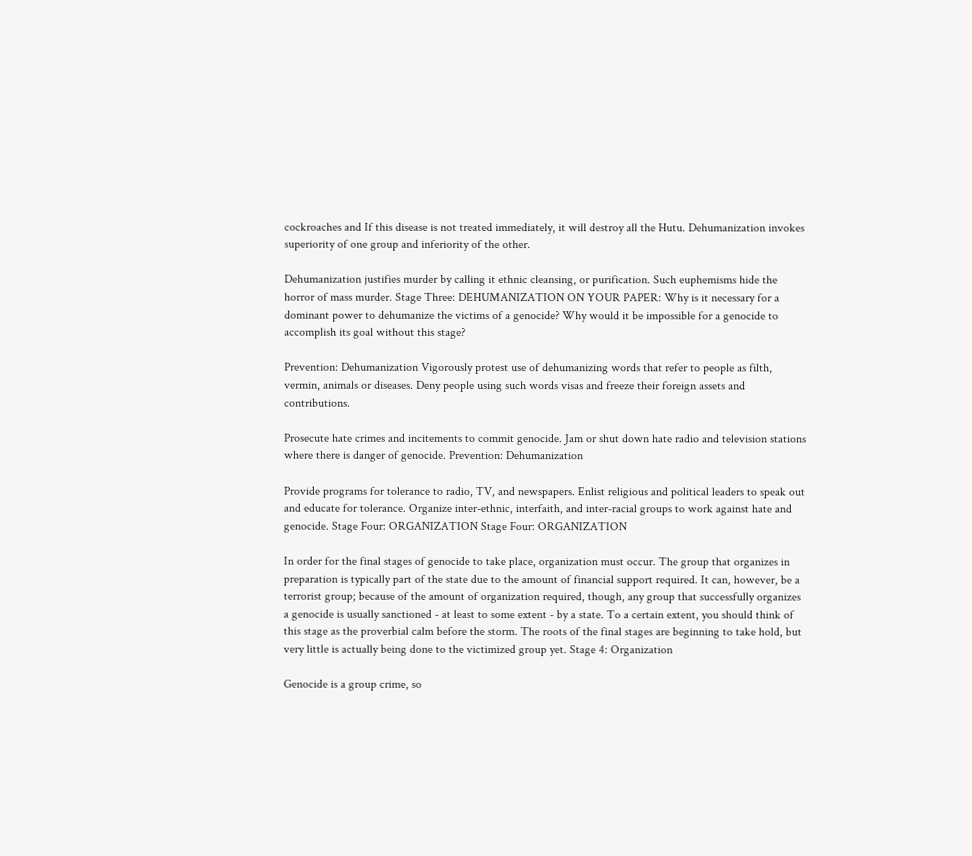cockroaches and If this disease is not treated immediately, it will destroy all the Hutu. Dehumanization invokes superiority of one group and inferiority of the other.

Dehumanization justifies murder by calling it ethnic cleansing, or purification. Such euphemisms hide the horror of mass murder. Stage Three: DEHUMANIZATION ON YOUR PAPER: Why is it necessary for a dominant power to dehumanize the victims of a genocide? Why would it be impossible for a genocide to accomplish its goal without this stage?

Prevention: Dehumanization Vigorously protest use of dehumanizing words that refer to people as filth, vermin, animals or diseases. Deny people using such words visas and freeze their foreign assets and contributions.

Prosecute hate crimes and incitements to commit genocide. Jam or shut down hate radio and television stations where there is danger of genocide. Prevention: Dehumanization

Provide programs for tolerance to radio, TV, and newspapers. Enlist religious and political leaders to speak out and educate for tolerance. Organize inter-ethnic, interfaith, and inter-racial groups to work against hate and genocide. Stage Four: ORGANIZATION Stage Four: ORGANIZATION

In order for the final stages of genocide to take place, organization must occur. The group that organizes in preparation is typically part of the state due to the amount of financial support required. It can, however, be a terrorist group; because of the amount of organization required, though, any group that successfully organizes a genocide is usually sanctioned - at least to some extent - by a state. To a certain extent, you should think of this stage as the proverbial calm before the storm. The roots of the final stages are beginning to take hold, but very little is actually being done to the victimized group yet. Stage 4: Organization

Genocide is a group crime, so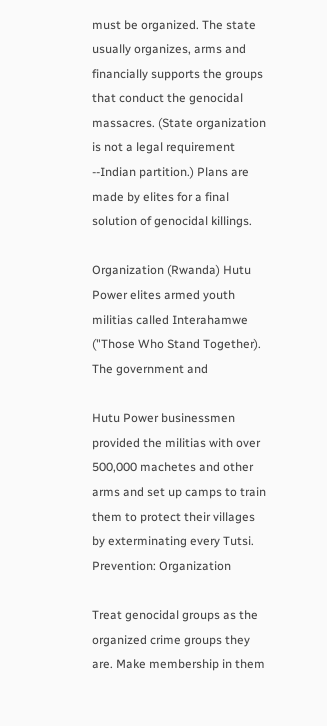must be organized. The state usually organizes, arms and financially supports the groups that conduct the genocidal massacres. (State organization is not a legal requirement --Indian partition.) Plans are made by elites for a final solution of genocidal killings.

Organization (Rwanda) Hutu Power elites armed youth militias called Interahamwe ("Those Who Stand Together). The government and

Hutu Power businessmen provided the militias with over 500,000 machetes and other arms and set up camps to train them to protect their villages by exterminating every Tutsi. Prevention: Organization

Treat genocidal groups as the organized crime groups they are. Make membership in them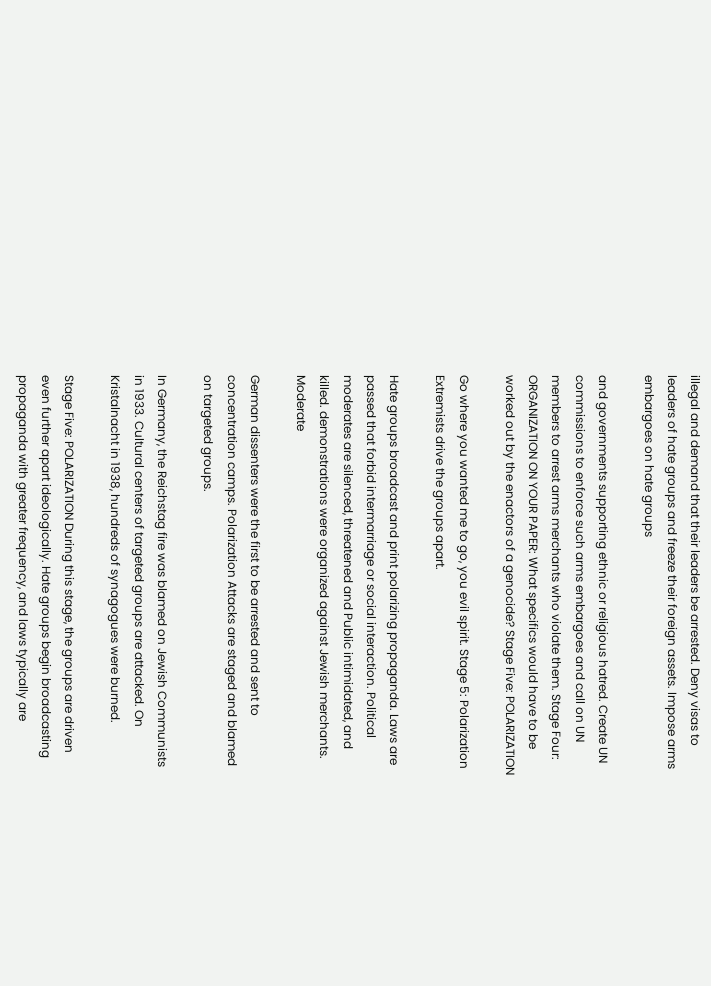illegal and demand that their leaders be arrested. Deny visas to leaders of hate groups and freeze their foreign assets. Impose arms embargoes on hate groups

and governments supporting ethnic or religious hatred. Create UN commissions to enforce such arms embargoes and call on UN members to arrest arms merchants who violate them. Stage Four: ORGANIZATION ON YOUR PAPER: What specifics would have to be worked out by the enactors of a genocide? Stage Five: POLARIZATION

Go where you wanted me to go, you evil spirit. Stage 5: Polarization Extremists drive the groups apart.

Hate groups broadcast and print polarizing propaganda. Laws are passed that forbid intermarriage or social interaction. Political moderates are silenced, threatened and Public intimidated, and killed. demonstrations were organized against Jewish merchants. Moderate

German dissenters were the first to be arrested and sent to concentration camps. Polarization Attacks are staged and blamed on targeted groups.

In Germany, the Reichstag fire was blamed on Jewish Communists in 1933. Cultural centers of targeted groups are attacked. On Kristalnacht in 1938, hundreds of synagogues were burned.

Stage Five: POLARIZATION During this stage, the groups are driven even further apart ideologically. Hate groups begin broadcasting propaganda with greater frequency, and laws typically are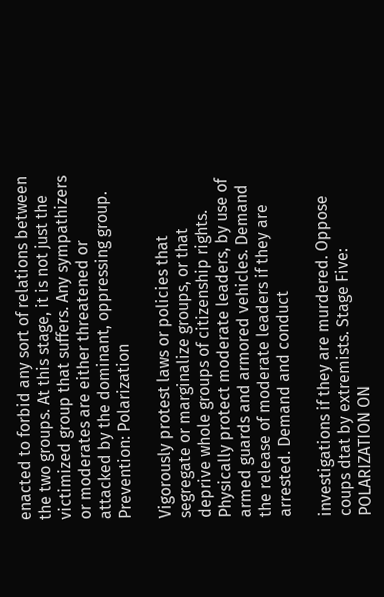enacted to forbid any sort of relations between the two groups. At this stage, it is not just the victimized group that suffers. Any sympathizers or moderates are either threatened or attacked by the dominant, oppressing group. Prevention: Polarization

Vigorously protest laws or policies that segregate or marginalize groups, or that deprive whole groups of citizenship rights. Physically protect moderate leaders, by use of armed guards and armored vehicles. Demand the release of moderate leaders if they are arrested. Demand and conduct

investigations if they are murdered. Oppose coups dtat by extremists. Stage Five: POLARIZATION ON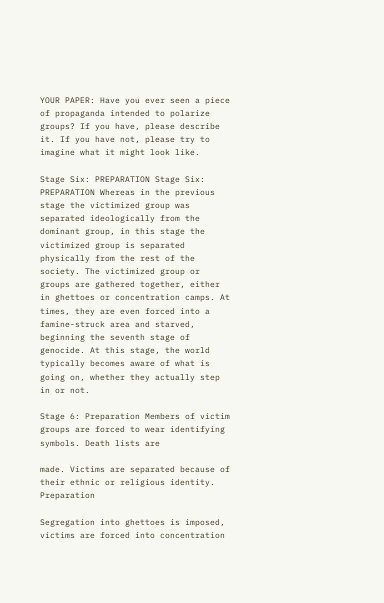YOUR PAPER: Have you ever seen a piece of propaganda intended to polarize groups? If you have, please describe it. If you have not, please try to imagine what it might look like.

Stage Six: PREPARATION Stage Six: PREPARATION Whereas in the previous stage the victimized group was separated ideologically from the dominant group, in this stage the victimized group is separated physically from the rest of the society. The victimized group or groups are gathered together, either in ghettoes or concentration camps. At times, they are even forced into a famine-struck area and starved, beginning the seventh stage of genocide. At this stage, the world typically becomes aware of what is going on, whether they actually step in or not.

Stage 6: Preparation Members of victim groups are forced to wear identifying symbols. Death lists are

made. Victims are separated because of their ethnic or religious identity. Preparation

Segregation into ghettoes is imposed, victims are forced into concentration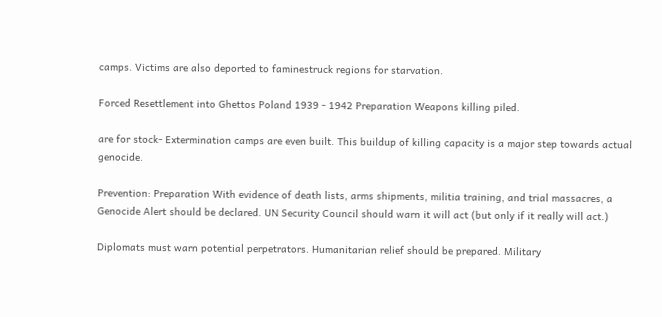camps. Victims are also deported to faminestruck regions for starvation.

Forced Resettlement into Ghettos Poland 1939 - 1942 Preparation Weapons killing piled.

are for stock- Extermination camps are even built. This buildup of killing capacity is a major step towards actual genocide.

Prevention: Preparation With evidence of death lists, arms shipments, militia training, and trial massacres, a Genocide Alert should be declared. UN Security Council should warn it will act (but only if it really will act.)

Diplomats must warn potential perpetrators. Humanitarian relief should be prepared. Military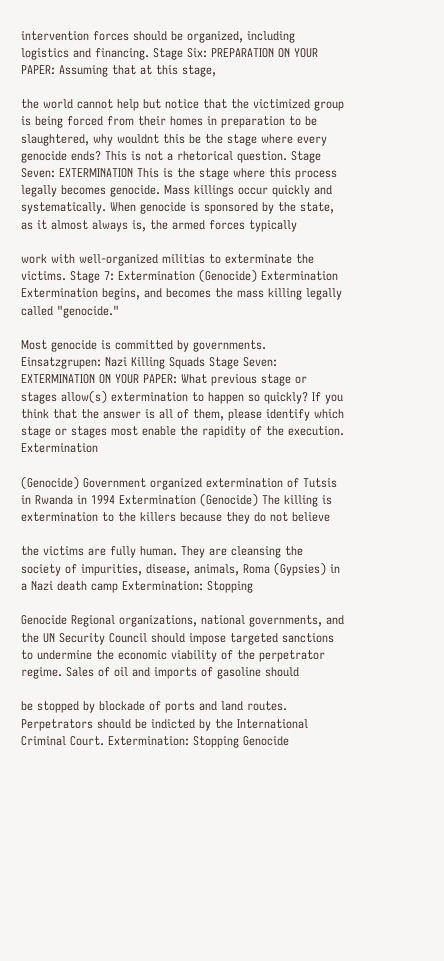intervention forces should be organized, including logistics and financing. Stage Six: PREPARATION ON YOUR PAPER: Assuming that at this stage,

the world cannot help but notice that the victimized group is being forced from their homes in preparation to be slaughtered, why wouldnt this be the stage where every genocide ends? This is not a rhetorical question. Stage Seven: EXTERMINATION This is the stage where this process legally becomes genocide. Mass killings occur quickly and systematically. When genocide is sponsored by the state, as it almost always is, the armed forces typically

work with well-organized militias to exterminate the victims. Stage 7: Extermination (Genocide) Extermination Extermination begins, and becomes the mass killing legally called "genocide."

Most genocide is committed by governments. Einsatzgrupen: Nazi Killing Squads Stage Seven: EXTERMINATION ON YOUR PAPER: What previous stage or stages allow(s) extermination to happen so quickly? If you think that the answer is all of them, please identify which stage or stages most enable the rapidity of the execution. Extermination

(Genocide) Government organized extermination of Tutsis in Rwanda in 1994 Extermination (Genocide) The killing is extermination to the killers because they do not believe

the victims are fully human. They are cleansing the society of impurities, disease, animals, Roma (Gypsies) in a Nazi death camp Extermination: Stopping

Genocide Regional organizations, national governments, and the UN Security Council should impose targeted sanctions to undermine the economic viability of the perpetrator regime. Sales of oil and imports of gasoline should

be stopped by blockade of ports and land routes. Perpetrators should be indicted by the International Criminal Court. Extermination: Stopping Genocide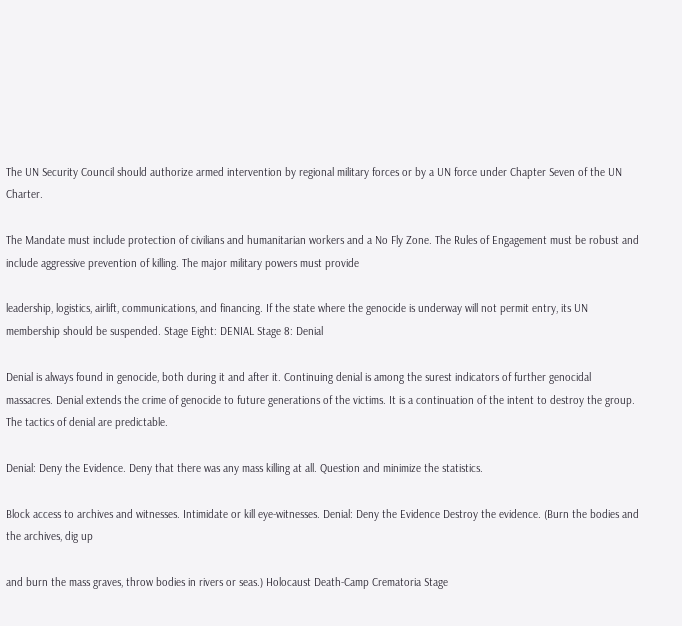The UN Security Council should authorize armed intervention by regional military forces or by a UN force under Chapter Seven of the UN Charter.

The Mandate must include protection of civilians and humanitarian workers and a No Fly Zone. The Rules of Engagement must be robust and include aggressive prevention of killing. The major military powers must provide

leadership, logistics, airlift, communications, and financing. If the state where the genocide is underway will not permit entry, its UN membership should be suspended. Stage Eight: DENIAL Stage 8: Denial

Denial is always found in genocide, both during it and after it. Continuing denial is among the surest indicators of further genocidal massacres. Denial extends the crime of genocide to future generations of the victims. It is a continuation of the intent to destroy the group. The tactics of denial are predictable.

Denial: Deny the Evidence. Deny that there was any mass killing at all. Question and minimize the statistics.

Block access to archives and witnesses. Intimidate or kill eye-witnesses. Denial: Deny the Evidence Destroy the evidence. (Burn the bodies and the archives, dig up

and burn the mass graves, throw bodies in rivers or seas.) Holocaust Death-Camp Crematoria Stage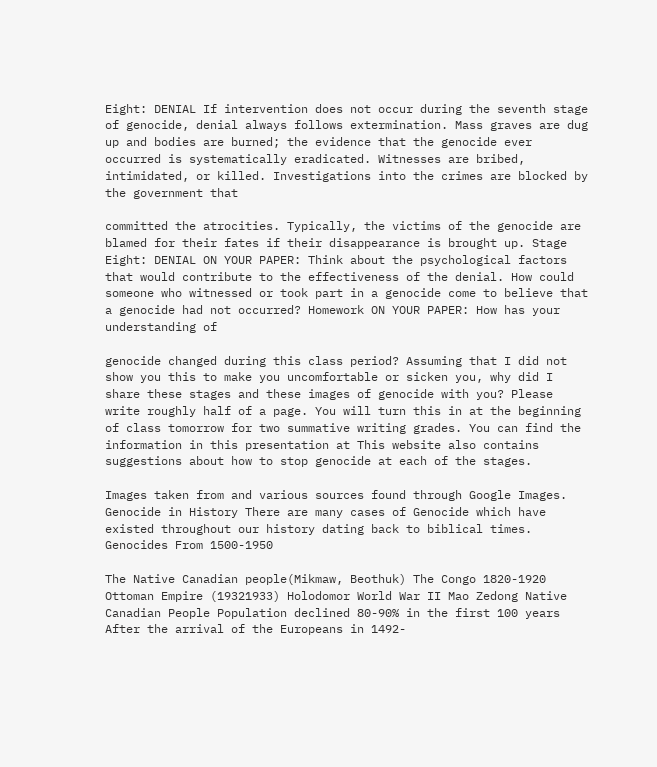Eight: DENIAL If intervention does not occur during the seventh stage of genocide, denial always follows extermination. Mass graves are dug up and bodies are burned; the evidence that the genocide ever occurred is systematically eradicated. Witnesses are bribed, intimidated, or killed. Investigations into the crimes are blocked by the government that

committed the atrocities. Typically, the victims of the genocide are blamed for their fates if their disappearance is brought up. Stage Eight: DENIAL ON YOUR PAPER: Think about the psychological factors that would contribute to the effectiveness of the denial. How could someone who witnessed or took part in a genocide come to believe that a genocide had not occurred? Homework ON YOUR PAPER: How has your understanding of

genocide changed during this class period? Assuming that I did not show you this to make you uncomfortable or sicken you, why did I share these stages and these images of genocide with you? Please write roughly half of a page. You will turn this in at the beginning of class tomorrow for two summative writing grades. You can find the information in this presentation at This website also contains suggestions about how to stop genocide at each of the stages.

Images taken from and various sources found through Google Images. Genocide in History There are many cases of Genocide which have existed throughout our history dating back to biblical times. Genocides From 1500-1950

The Native Canadian people(Mikmaw, Beothuk) The Congo 1820-1920 Ottoman Empire (19321933) Holodomor World War II Mao Zedong Native Canadian People Population declined 80-90% in the first 100 years After the arrival of the Europeans in 1492-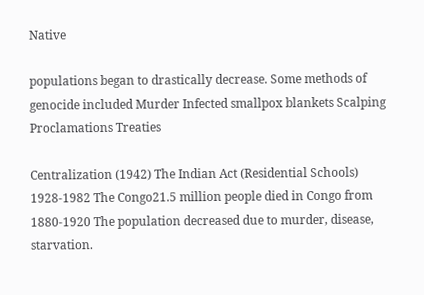Native

populations began to drastically decrease. Some methods of genocide included Murder Infected smallpox blankets Scalping Proclamations Treaties

Centralization (1942) The Indian Act (Residential Schools) 1928-1982 The Congo21.5 million people died in Congo from 1880-1920 The population decreased due to murder, disease, starvation.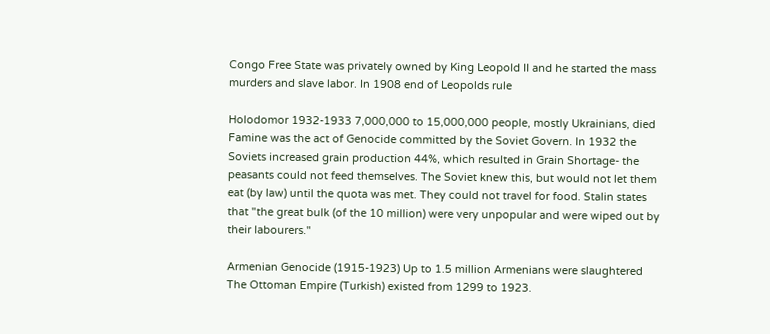Congo Free State was privately owned by King Leopold II and he started the mass murders and slave labor. In 1908 end of Leopolds rule

Holodomor 1932-1933 7,000,000 to 15,000,000 people, mostly Ukrainians, died Famine was the act of Genocide committed by the Soviet Govern. In 1932 the Soviets increased grain production 44%, which resulted in Grain Shortage- the peasants could not feed themselves. The Soviet knew this, but would not let them eat (by law) until the quota was met. They could not travel for food. Stalin states that "the great bulk (of the 10 million) were very unpopular and were wiped out by their labourers."

Armenian Genocide (1915-1923) Up to 1.5 million Armenians were slaughtered The Ottoman Empire (Turkish) existed from 1299 to 1923.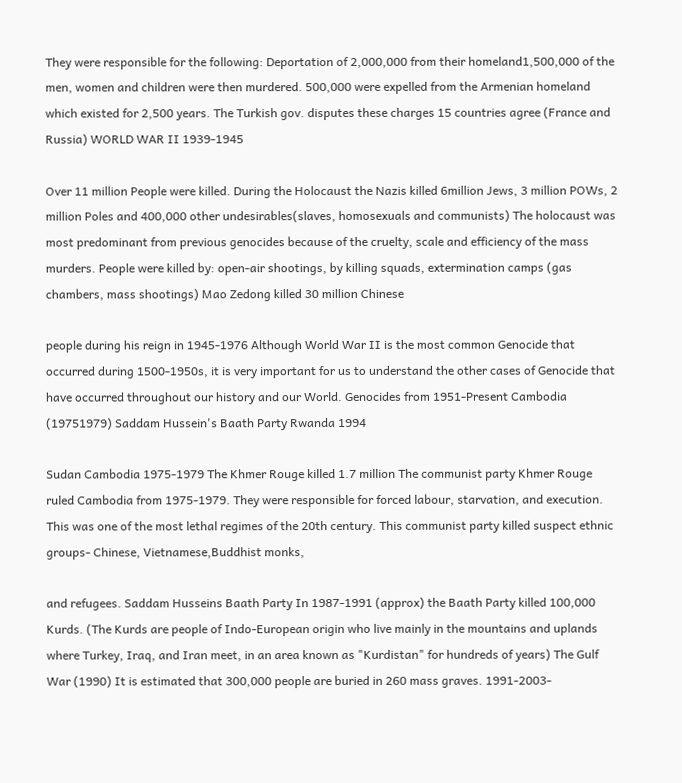They were responsible for the following: Deportation of 2,000,000 from their homeland1,500,000 of the men, women and children were then murdered. 500,000 were expelled from the Armenian homeland which existed for 2,500 years. The Turkish gov. disputes these charges 15 countries agree (France and Russia) WORLD WAR II 1939-1945

Over 11 million People were killed. During the Holocaust the Nazis killed 6million Jews, 3 million POWs, 2 million Poles and 400,000 other undesirables(slaves, homosexuals and communists) The holocaust was most predominant from previous genocides because of the cruelty, scale and efficiency of the mass murders. People were killed by: open-air shootings, by killing squads, extermination camps (gas chambers, mass shootings) Mao Zedong killed 30 million Chinese

people during his reign in 1945-1976 Although World War II is the most common Genocide that occurred during 1500-1950s, it is very important for us to understand the other cases of Genocide that have occurred throughout our history and our World. Genocides from 1951-Present Cambodia (19751979) Saddam Hussein's Baath Party Rwanda 1994

Sudan Cambodia 1975-1979 The Khmer Rouge killed 1.7 million The communist party Khmer Rouge ruled Cambodia from 1975-1979. They were responsible for forced labour, starvation, and execution. This was one of the most lethal regimes of the 20th century. This communist party killed suspect ethnic groups- Chinese, Vietnamese,Buddhist monks,

and refugees. Saddam Husseins Baath Party In 1987-1991 (approx) the Baath Party killed 100,000 Kurds. (The Kurds are people of Indo-European origin who live mainly in the mountains and uplands where Turkey, Iraq, and Iran meet, in an area known as "Kurdistan" for hundreds of years) The Gulf War (1990) It is estimated that 300,000 people are buried in 260 mass graves. 1991-2003-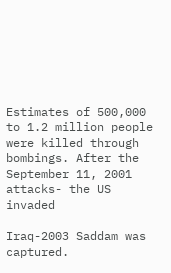Estimates of 500,000 to 1.2 million people were killed through bombings. After the September 11, 2001 attacks- the US invaded

Iraq-2003 Saddam was captured.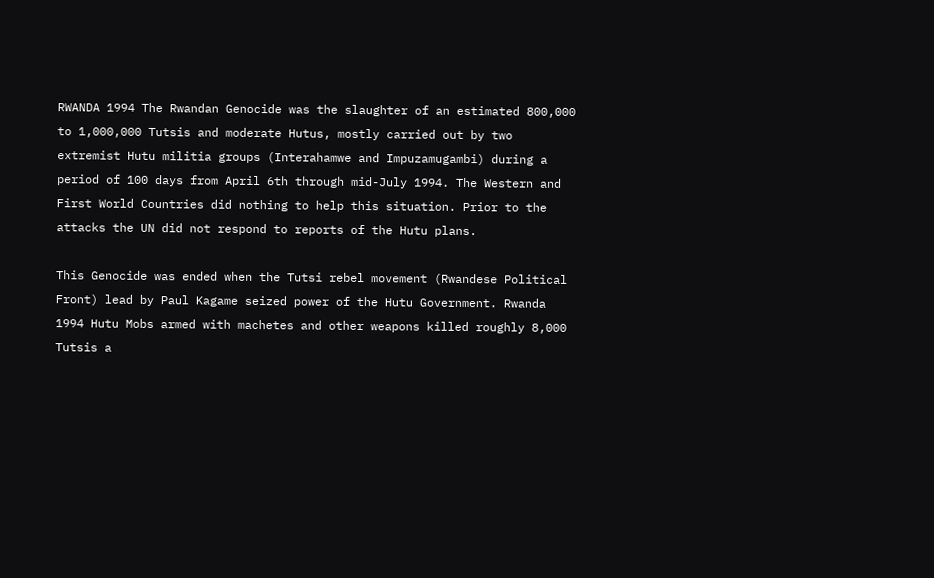RWANDA 1994 The Rwandan Genocide was the slaughter of an estimated 800,000 to 1,000,000 Tutsis and moderate Hutus, mostly carried out by two extremist Hutu militia groups (Interahamwe and Impuzamugambi) during a period of 100 days from April 6th through mid-July 1994. The Western and First World Countries did nothing to help this situation. Prior to the attacks the UN did not respond to reports of the Hutu plans.

This Genocide was ended when the Tutsi rebel movement (Rwandese Political Front) lead by Paul Kagame seized power of the Hutu Government. Rwanda 1994 Hutu Mobs armed with machetes and other weapons killed roughly 8,000 Tutsis a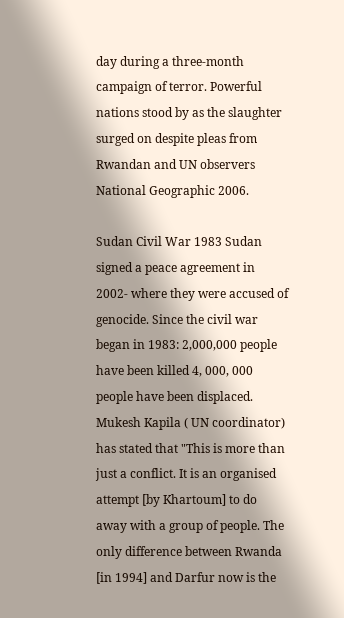day during a three-month campaign of terror. Powerful nations stood by as the slaughter surged on despite pleas from Rwandan and UN observers National Geographic 2006.

Sudan Civil War 1983 Sudan signed a peace agreement in 2002- where they were accused of genocide. Since the civil war began in 1983: 2,000,000 people have been killed 4, 000, 000 people have been displaced. Mukesh Kapila ( UN coordinator) has stated that "This is more than just a conflict. It is an organised attempt [by Khartoum] to do away with a group of people. The only difference between Rwanda [in 1994] and Darfur now is the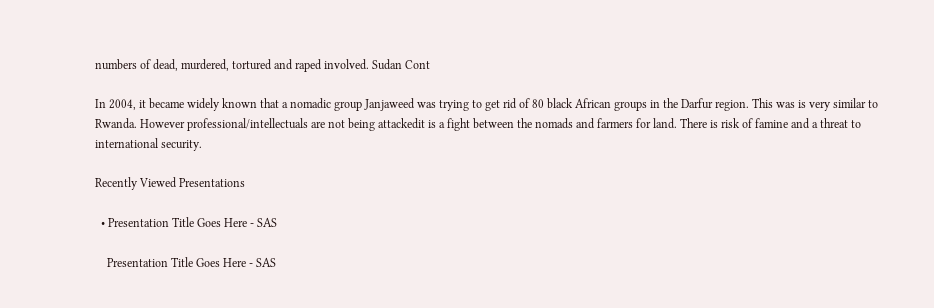numbers of dead, murdered, tortured and raped involved. Sudan Cont

In 2004, it became widely known that a nomadic group Janjaweed was trying to get rid of 80 black African groups in the Darfur region. This was is very similar to Rwanda. However professional/intellectuals are not being attackedit is a fight between the nomads and farmers for land. There is risk of famine and a threat to international security.

Recently Viewed Presentations

  • Presentation Title Goes Here - SAS

    Presentation Title Goes Here - SAS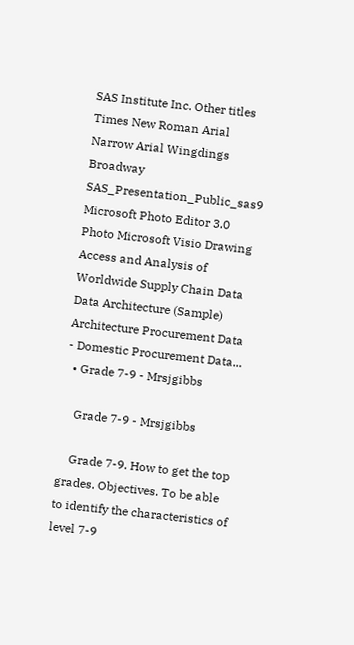SAS Institute Inc. Other titles Times New Roman Arial Narrow Arial Wingdings Broadway SAS_Presentation_Public_sas9 Microsoft Photo Editor 3.0 Photo Microsoft Visio Drawing Access and Analysis of Worldwide Supply Chain Data Data Architecture (Sample) Architecture Procurement Data - Domestic Procurement Data...
  • Grade 7-9 - Mrsjgibbs

    Grade 7-9 - Mrsjgibbs

    Grade 7-9. How to get the top grades. Objectives. To be able to identify the characteristics of level 7-9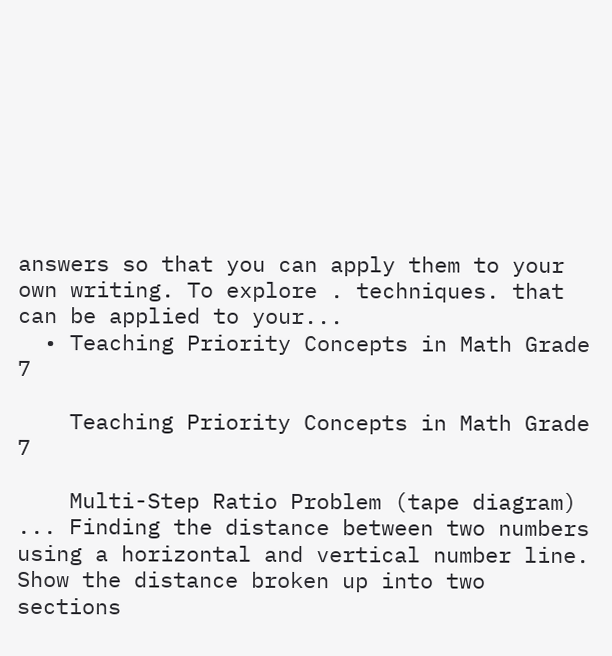answers so that you can apply them to your own writing. To explore . techniques. that can be applied to your...
  • Teaching Priority Concepts in Math Grade 7

    Teaching Priority Concepts in Math Grade 7

    Multi-Step Ratio Problem (tape diagram) ... Finding the distance between two numbers using a horizontal and vertical number line. Show the distance broken up into two sections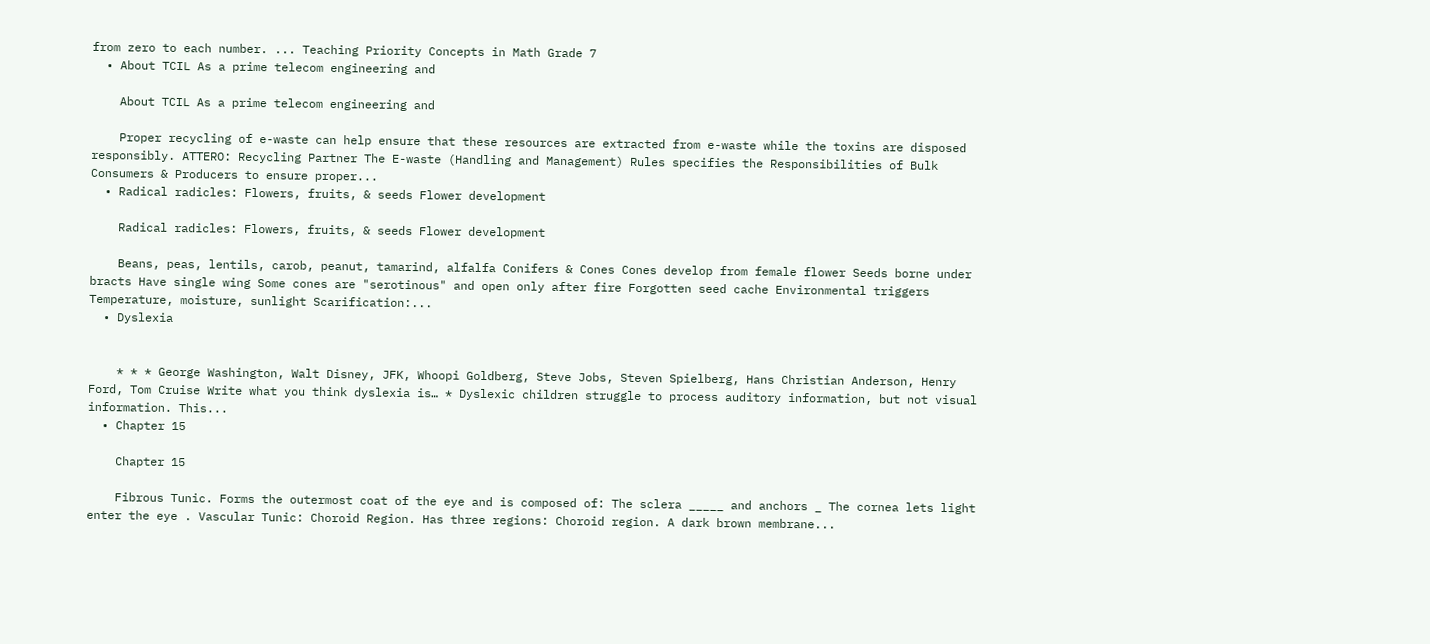from zero to each number. ... Teaching Priority Concepts in Math Grade 7
  • About TCIL As a prime telecom engineering and

    About TCIL As a prime telecom engineering and

    Proper recycling of e-waste can help ensure that these resources are extracted from e-waste while the toxins are disposed responsibly. ATTERO: Recycling Partner The E-waste (Handling and Management) Rules specifies the Responsibilities of Bulk Consumers & Producers to ensure proper...
  • Radical radicles: Flowers, fruits, & seeds Flower development

    Radical radicles: Flowers, fruits, & seeds Flower development

    Beans, peas, lentils, carob, peanut, tamarind, alfalfa Conifers & Cones Cones develop from female flower Seeds borne under bracts Have single wing Some cones are "serotinous" and open only after fire Forgotten seed cache Environmental triggers Temperature, moisture, sunlight Scarification:...
  • Dyslexia


    * * * George Washington, Walt Disney, JFK, Whoopi Goldberg, Steve Jobs, Steven Spielberg, Hans Christian Anderson, Henry Ford, Tom Cruise Write what you think dyslexia is… * Dyslexic children struggle to process auditory information, but not visual information. This...
  • Chapter 15

    Chapter 15

    Fibrous Tunic. Forms the outermost coat of the eye and is composed of: The sclera _____ and anchors _ The cornea lets light enter the eye . Vascular Tunic: Choroid Region. Has three regions: Choroid region. A dark brown membrane...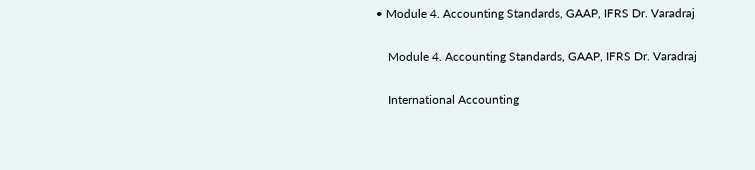• Module 4. Accounting Standards, GAAP, IFRS Dr. Varadraj

    Module 4. Accounting Standards, GAAP, IFRS Dr. Varadraj

    International Accounting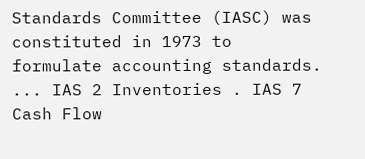Standards Committee (IASC) was constituted in 1973 to formulate accounting standards. ... IAS 2 Inventories . IAS 7 Cash Flow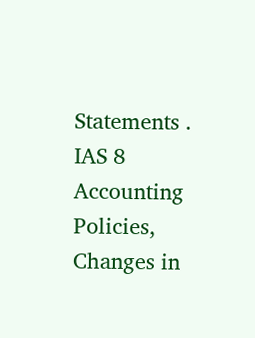Statements . IAS 8 Accounting Policies, Changes in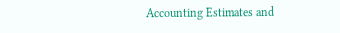Accounting Estimates and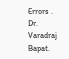Errors . Dr. Varadraj Bapat.